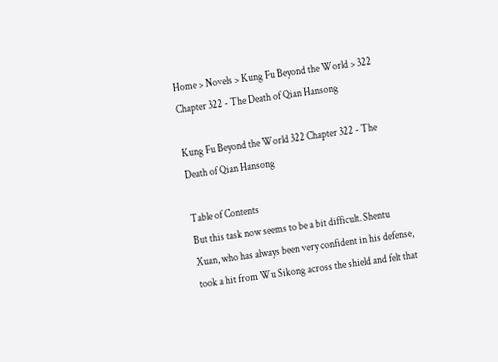Home > Novels > Kung Fu Beyond the World > 322 Chapter 322 - The Death of Qian Hansong

Kung Fu Beyond the World 322 Chapter 322 - The Death of Qian Hansong

Table of Contents
But this task now seems to be a bit difficult. Shentu Xuan, who has always been very confident in his defense, took a hit from Wu Sikong across the shield and felt that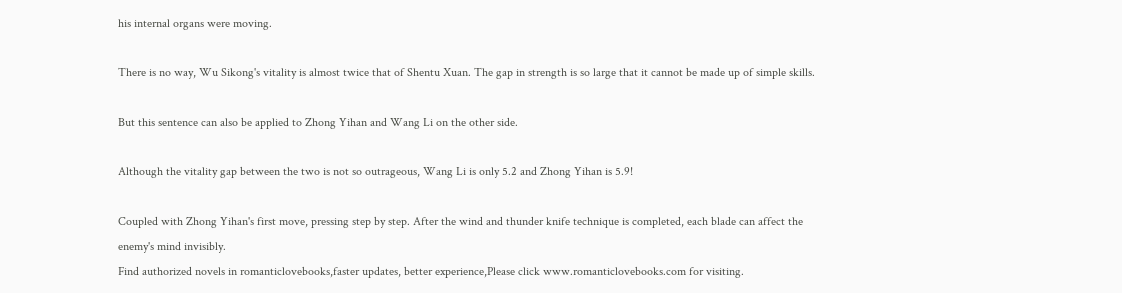his internal organs were moving.

There is no way, Wu Sikong's vitality is almost twice that of Shentu Xuan. The gap in strength is so large that it cannot be made up of simple skills.

But this sentence can also be applied to Zhong Yihan and Wang Li on the other side.

Although the vitality gap between the two is not so outrageous, Wang Li is only 5.2 and Zhong Yihan is 5.9!

Coupled with Zhong Yihan's first move, pressing step by step. After the wind and thunder knife technique is completed, each blade can affect the enemy's mind invisibly.
Find authorized novels in romanticlovebooks,faster updates, better experience,Please click www.romanticlovebooks.com for visiting.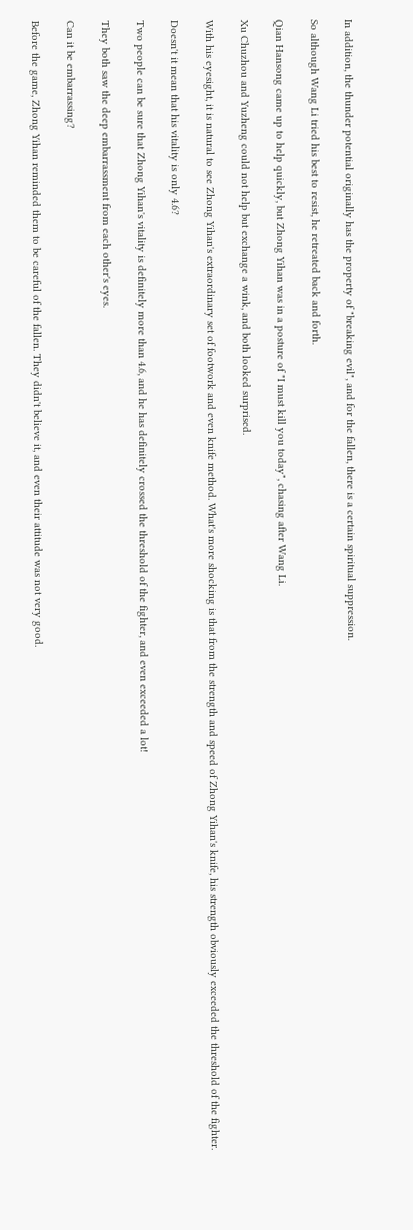In addition, the thunder potential originally has the property of "breaking evil", and for the fallen, there is a certain spiritual suppression.

So although Wang Li tried his best to resist, he retreated back and forth.

Qian Hansong came up to help quickly, but Zhong Yihan was in a posture of "I must kill you today", chasing after Wang Li.

Xu Chuzhou and Yuzheng could not help but exchange a wink, and both looked surprised.

With his eyesight, it is natural to see Zhong Yihan's extraordinary set of footwork and even knife method. What's more shocking is that from the strength and speed of Zhong Yihan's knife, his strength obviously exceeded the threshold of the fighter.

Doesn't it mean that his vitality is only 4.6?

Two people can be sure that Zhong Yihan's vitality is definitely more than 4.6, and he has definitely crossed the threshold of the fighter, and even exceeded a lot!

They both saw the deep embarrassment from each other's eyes.

Can it be embarrassing?

Before the game, Zhong Yihan reminded them to be careful of the fallen. They didn't believe it, and even their attitude was not very good.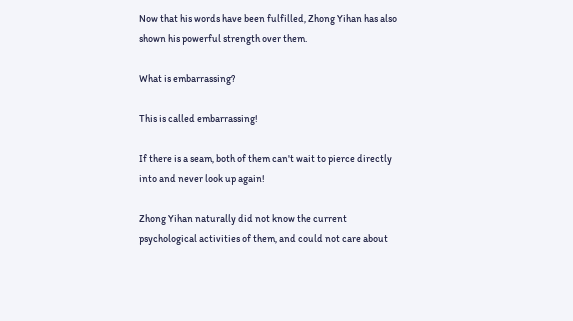Now that his words have been fulfilled, Zhong Yihan has also shown his powerful strength over them.

What is embarrassing?

This is called embarrassing!

If there is a seam, both of them can't wait to pierce directly into and never look up again!

Zhong Yihan naturally did not know the current psychological activities of them, and could not care about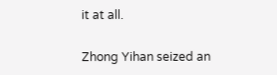it at all.

Zhong Yihan seized an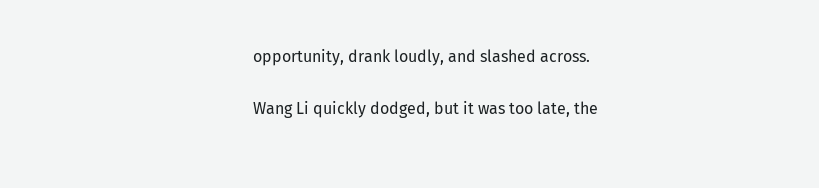opportunity, drank loudly, and slashed across.

Wang Li quickly dodged, but it was too late, the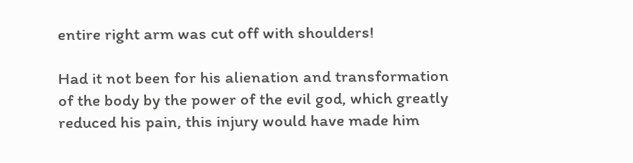entire right arm was cut off with shoulders!

Had it not been for his alienation and transformation of the body by the power of the evil god, which greatly reduced his pain, this injury would have made him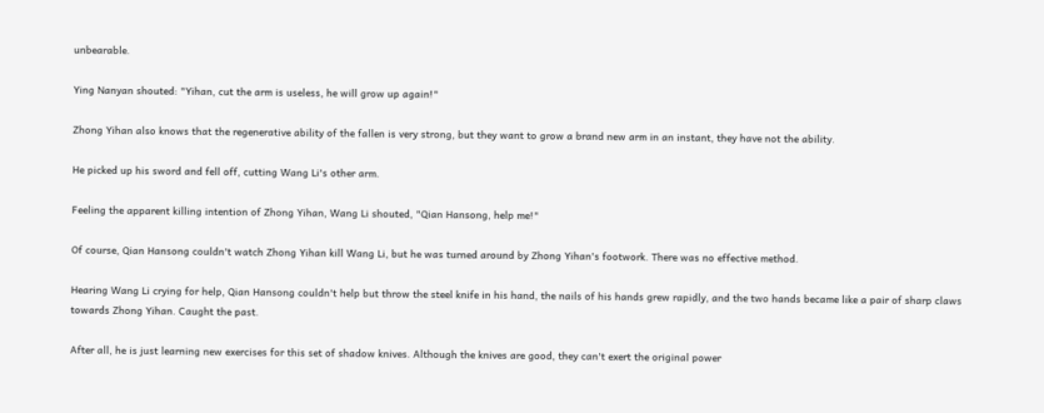unbearable.

Ying Nanyan shouted: "Yihan, cut the arm is useless, he will grow up again!"

Zhong Yihan also knows that the regenerative ability of the fallen is very strong, but they want to grow a brand new arm in an instant, they have not the ability.

He picked up his sword and fell off, cutting Wang Li's other arm.

Feeling the apparent killing intention of Zhong Yihan, Wang Li shouted, "Qian Hansong, help me!"

Of course, Qian Hansong couldn't watch Zhong Yihan kill Wang Li, but he was turned around by Zhong Yihan's footwork. There was no effective method.

Hearing Wang Li crying for help, Qian Hansong couldn't help but throw the steel knife in his hand, the nails of his hands grew rapidly, and the two hands became like a pair of sharp claws towards Zhong Yihan. Caught the past.

After all, he is just learning new exercises for this set of shadow knives. Although the knives are good, they can't exert the original power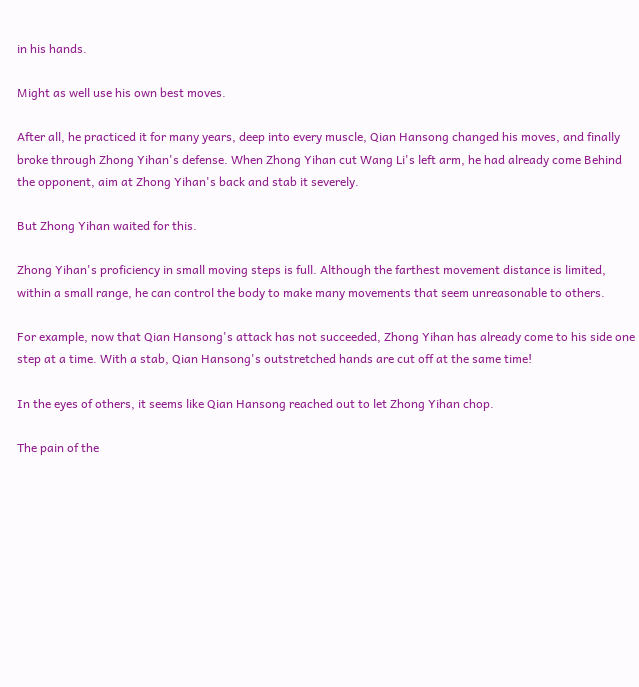in his hands.

Might as well use his own best moves.

After all, he practiced it for many years, deep into every muscle, Qian Hansong changed his moves, and finally broke through Zhong Yihan's defense. When Zhong Yihan cut Wang Li's left arm, he had already come Behind the opponent, aim at Zhong Yihan's back and stab it severely.

But Zhong Yihan waited for this.

Zhong Yihan's proficiency in small moving steps is full. Although the farthest movement distance is limited, within a small range, he can control the body to make many movements that seem unreasonable to others.

For example, now that Qian Hansong's attack has not succeeded, Zhong Yihan has already come to his side one step at a time. With a stab, Qian Hansong's outstretched hands are cut off at the same time!

In the eyes of others, it seems like Qian Hansong reached out to let Zhong Yihan chop.

The pain of the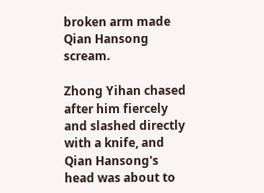broken arm made Qian Hansong scream.

Zhong Yihan chased after him fiercely and slashed directly with a knife, and Qian Hansong's head was about to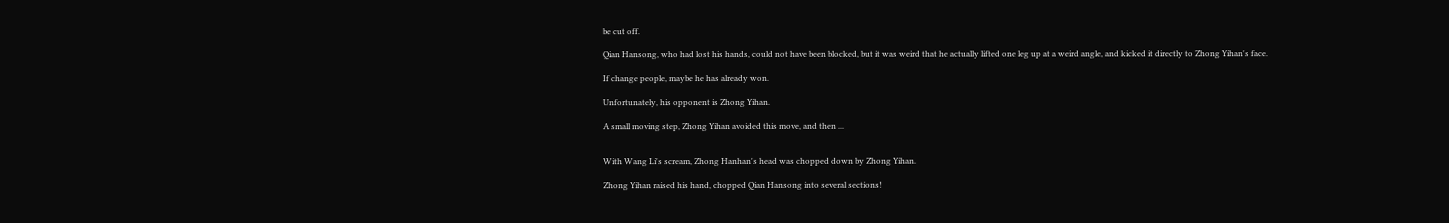be cut off.

Qian Hansong, who had lost his hands, could not have been blocked, but it was weird that he actually lifted one leg up at a weird angle, and kicked it directly to Zhong Yihan's face.

If change people, maybe he has already won.

Unfortunately, his opponent is Zhong Yihan.

A small moving step, Zhong Yihan avoided this move, and then ...


With Wang Li's scream, Zhong Hanhan's head was chopped down by Zhong Yihan.

Zhong Yihan raised his hand, chopped Qian Hansong into several sections!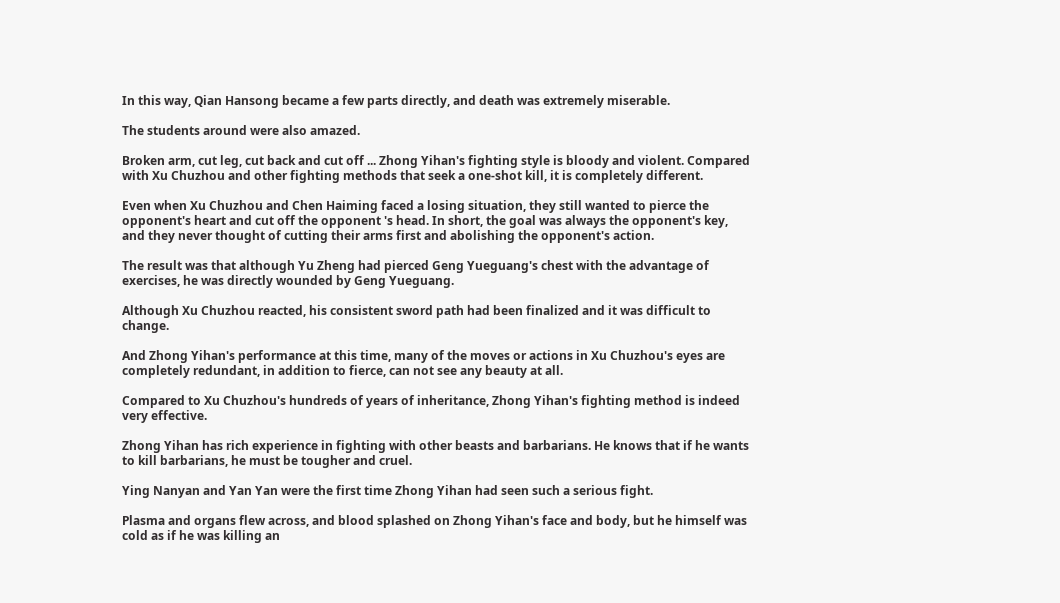In this way, Qian Hansong became a few parts directly, and death was extremely miserable.

The students around were also amazed.

Broken arm, cut leg, cut back and cut off ... Zhong Yihan's fighting style is bloody and violent. Compared with Xu Chuzhou and other fighting methods that seek a one-shot kill, it is completely different.

Even when Xu Chuzhou and Chen Haiming faced a losing situation, they still wanted to pierce the opponent's heart and cut off the opponent 's head. In short, the goal was always the opponent's key, and they never thought of cutting their arms first and abolishing the opponent's action.

The result was that although Yu Zheng had pierced Geng Yueguang's chest with the advantage of exercises, he was directly wounded by Geng Yueguang.

Although Xu Chuzhou reacted, his consistent sword path had been finalized and it was difficult to change.

And Zhong Yihan's performance at this time, many of the moves or actions in Xu Chuzhou's eyes are completely redundant, in addition to fierce, can not see any beauty at all.

Compared to Xu Chuzhou's hundreds of years of inheritance, Zhong Yihan's fighting method is indeed very effective.

Zhong Yihan has rich experience in fighting with other beasts and barbarians. He knows that if he wants to kill barbarians, he must be tougher and cruel.

Ying Nanyan and Yan Yan were the first time Zhong Yihan had seen such a serious fight.

Plasma and organs flew across, and blood splashed on Zhong Yihan's face and body, but he himself was cold as if he was killing an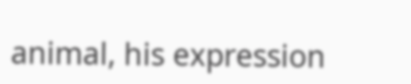animal, his expression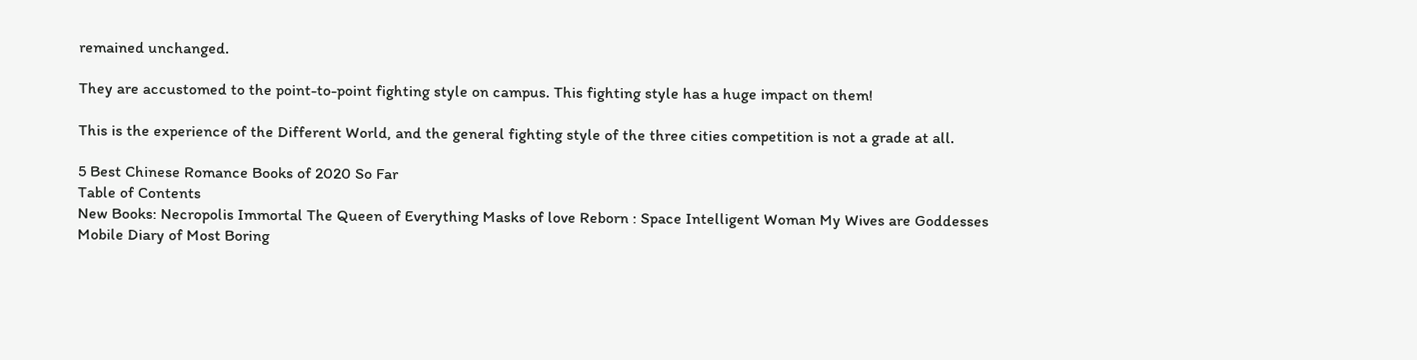remained unchanged.

They are accustomed to the point-to-point fighting style on campus. This fighting style has a huge impact on them!

This is the experience of the Different World, and the general fighting style of the three cities competition is not a grade at all.

5 Best Chinese Romance Books of 2020 So Far
Table of Contents
New Books: Necropolis Immortal The Queen of Everything Masks of love Reborn : Space Intelligent Woman My Wives are Goddesses Mobile Diary of Most Boring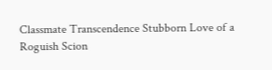Classmate Transcendence Stubborn Love of a Roguish Scion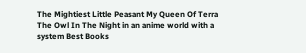The Mightiest Little Peasant My Queen Of Terra The Owl In The Night in an anime world with a system Best Books